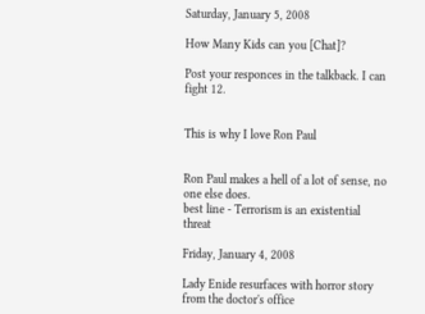Saturday, January 5, 2008

How Many Kids can you [Chat]?

Post your responces in the talkback. I can fight 12.


This is why I love Ron Paul


Ron Paul makes a hell of a lot of sense, no one else does.
best line - Terrorism is an existential threat

Friday, January 4, 2008

Lady Enide resurfaces with horror story from the doctor's office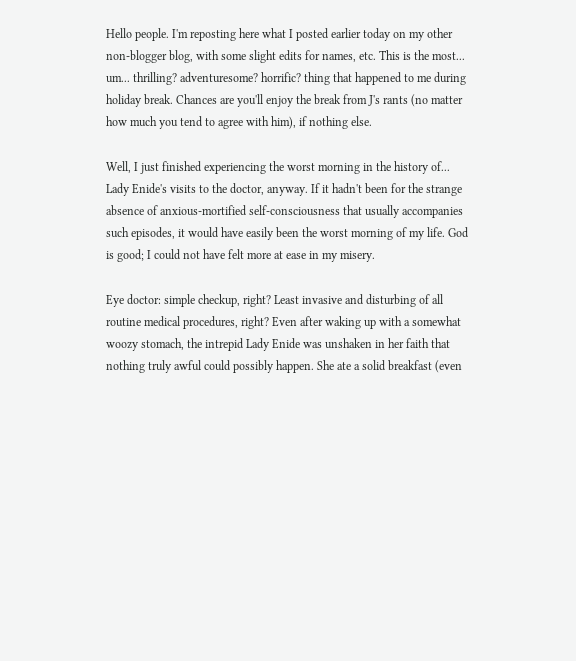Hello people. I'm reposting here what I posted earlier today on my other non-blogger blog, with some slight edits for names, etc. This is the most... um... thrilling? adventuresome? horrific? thing that happened to me during holiday break. Chances are you'll enjoy the break from J's rants (no matter how much you tend to agree with him), if nothing else.

Well, I just finished experiencing the worst morning in the history of... Lady Enide's visits to the doctor, anyway. If it hadn't been for the strange absence of anxious-mortified self-consciousness that usually accompanies such episodes, it would have easily been the worst morning of my life. God is good; I could not have felt more at ease in my misery.

Eye doctor: simple checkup, right? Least invasive and disturbing of all routine medical procedures, right? Even after waking up with a somewhat woozy stomach, the intrepid Lady Enide was unshaken in her faith that nothing truly awful could possibly happen. She ate a solid breakfast (even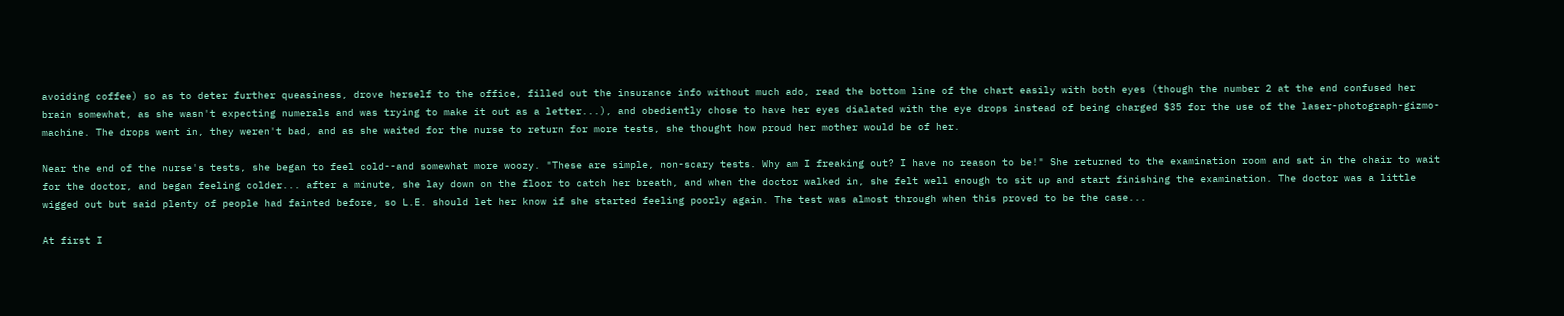avoiding coffee) so as to deter further queasiness, drove herself to the office, filled out the insurance info without much ado, read the bottom line of the chart easily with both eyes (though the number 2 at the end confused her brain somewhat, as she wasn't expecting numerals and was trying to make it out as a letter...), and obediently chose to have her eyes dialated with the eye drops instead of being charged $35 for the use of the laser-photograph-gizmo-machine. The drops went in, they weren't bad, and as she waited for the nurse to return for more tests, she thought how proud her mother would be of her.

Near the end of the nurse's tests, she began to feel cold--and somewhat more woozy. "These are simple, non-scary tests. Why am I freaking out? I have no reason to be!" She returned to the examination room and sat in the chair to wait for the doctor, and began feeling colder... after a minute, she lay down on the floor to catch her breath, and when the doctor walked in, she felt well enough to sit up and start finishing the examination. The doctor was a little wigged out but said plenty of people had fainted before, so L.E. should let her know if she started feeling poorly again. The test was almost through when this proved to be the case...

At first I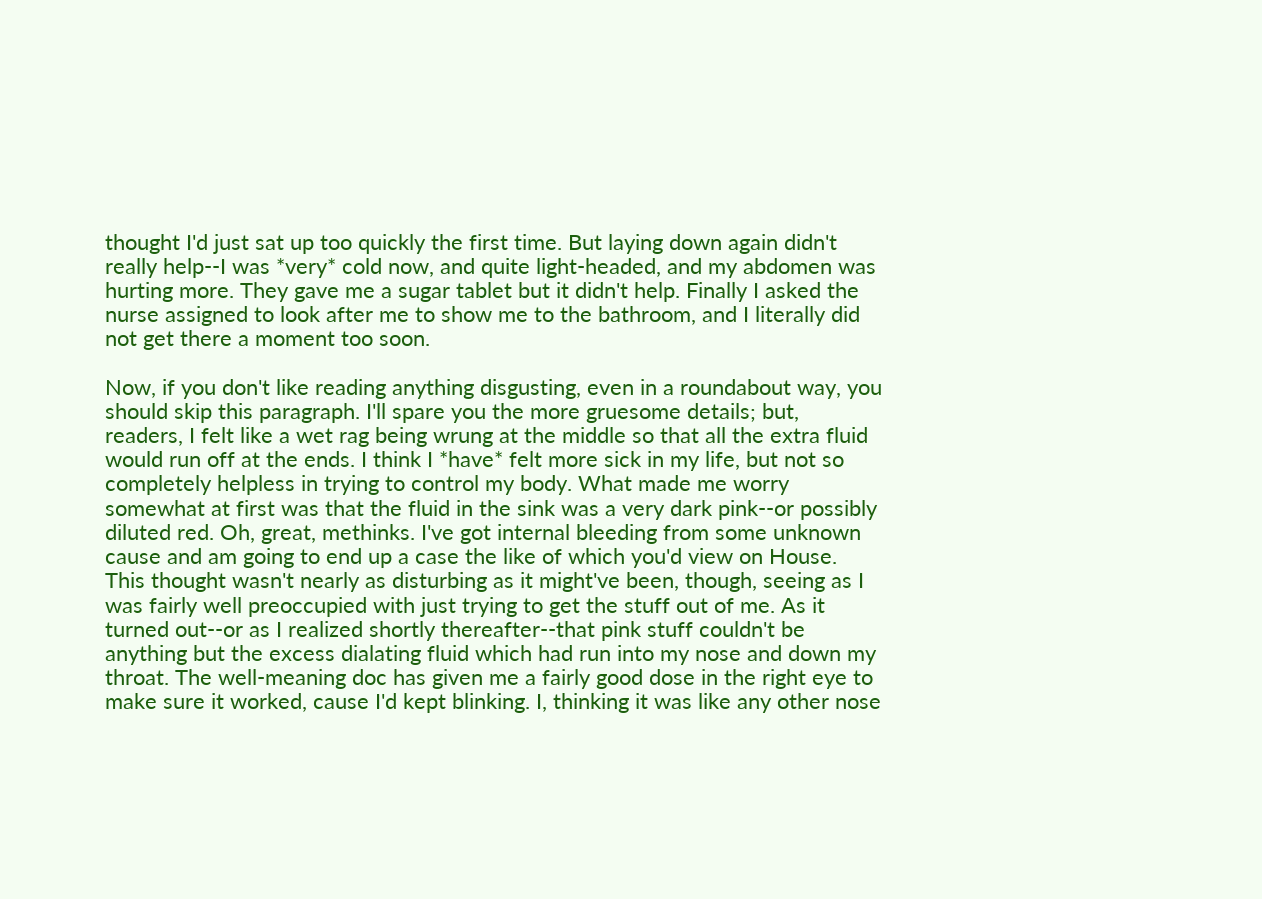thought I'd just sat up too quickly the first time. But laying down again didn't really help--I was *very* cold now, and quite light-headed, and my abdomen was hurting more. They gave me a sugar tablet but it didn't help. Finally I asked the nurse assigned to look after me to show me to the bathroom, and I literally did not get there a moment too soon.

Now, if you don't like reading anything disgusting, even in a roundabout way, you should skip this paragraph. I'll spare you the more gruesome details; but, readers, I felt like a wet rag being wrung at the middle so that all the extra fluid would run off at the ends. I think I *have* felt more sick in my life, but not so completely helpless in trying to control my body. What made me worry somewhat at first was that the fluid in the sink was a very dark pink--or possibly diluted red. Oh, great, methinks. I've got internal bleeding from some unknown cause and am going to end up a case the like of which you'd view on House. This thought wasn't nearly as disturbing as it might've been, though, seeing as I was fairly well preoccupied with just trying to get the stuff out of me. As it turned out--or as I realized shortly thereafter--that pink stuff couldn't be anything but the excess dialating fluid which had run into my nose and down my throat. The well-meaning doc has given me a fairly good dose in the right eye to make sure it worked, cause I'd kept blinking. I, thinking it was like any other nose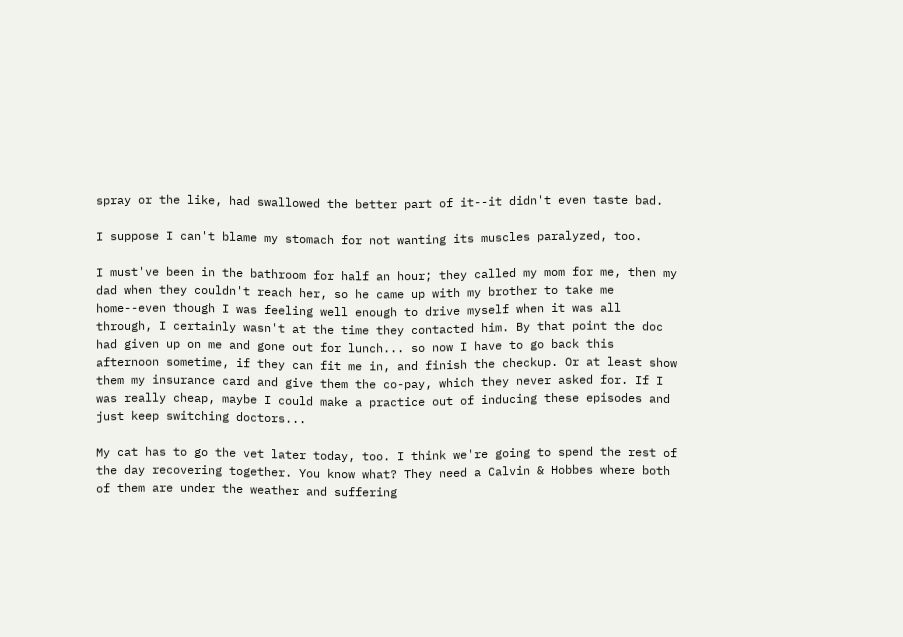spray or the like, had swallowed the better part of it--it didn't even taste bad.

I suppose I can't blame my stomach for not wanting its muscles paralyzed, too.

I must've been in the bathroom for half an hour; they called my mom for me, then my dad when they couldn't reach her, so he came up with my brother to take me home--even though I was feeling well enough to drive myself when it was all through, I certainly wasn't at the time they contacted him. By that point the doc had given up on me and gone out for lunch... so now I have to go back this afternoon sometime, if they can fit me in, and finish the checkup. Or at least show them my insurance card and give them the co-pay, which they never asked for. If I was really cheap, maybe I could make a practice out of inducing these episodes and just keep switching doctors...

My cat has to go the vet later today, too. I think we're going to spend the rest of the day recovering together. You know what? They need a Calvin & Hobbes where both of them are under the weather and suffering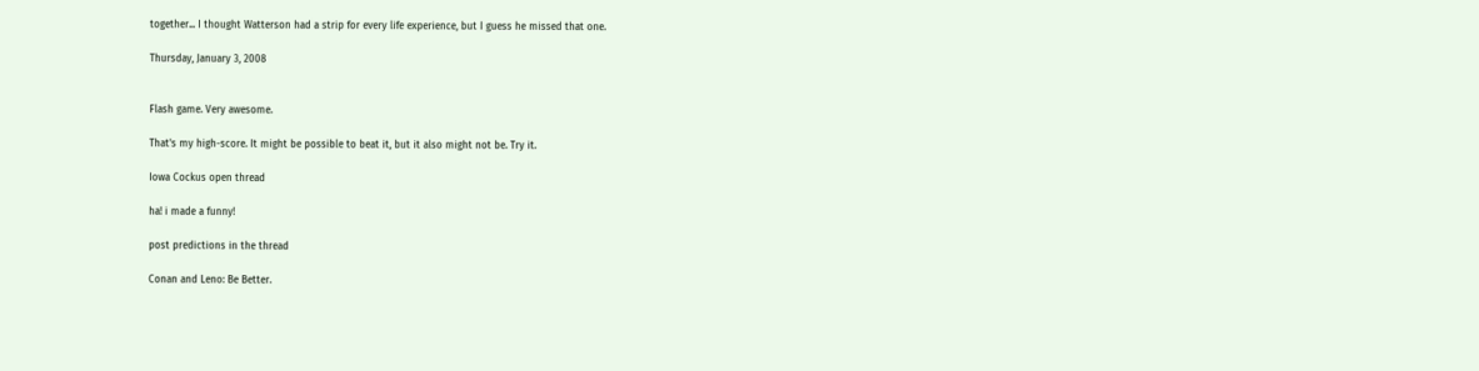together... I thought Watterson had a strip for every life experience, but I guess he missed that one.

Thursday, January 3, 2008


Flash game. Very awesome.

That's my high-score. It might be possible to beat it, but it also might not be. Try it.

Iowa Cockus open thread

ha! i made a funny!

post predictions in the thread

Conan and Leno: Be Better.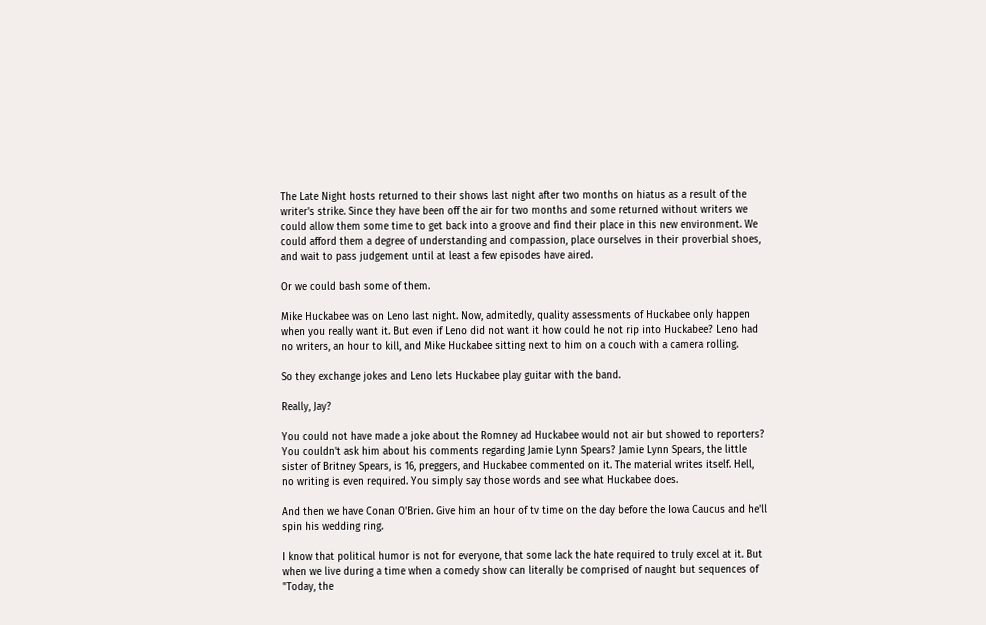The Late Night hosts returned to their shows last night after two months on hiatus as a result of the writer's strike. Since they have been off the air for two months and some returned without writers we could allow them some time to get back into a groove and find their place in this new environment. We could afford them a degree of understanding and compassion, place ourselves in their proverbial shoes, and wait to pass judgement until at least a few episodes have aired.

Or we could bash some of them.

Mike Huckabee was on Leno last night. Now, admitedly, quality assessments of Huckabee only happen when you really want it. But even if Leno did not want it how could he not rip into Huckabee? Leno had no writers, an hour to kill, and Mike Huckabee sitting next to him on a couch with a camera rolling.

So they exchange jokes and Leno lets Huckabee play guitar with the band.

Really, Jay?

You could not have made a joke about the Romney ad Huckabee would not air but showed to reporters? You couldn't ask him about his comments regarding Jamie Lynn Spears? Jamie Lynn Spears, the little sister of Britney Spears, is 16, preggers, and Huckabee commented on it. The material writes itself. Hell, no writing is even required. You simply say those words and see what Huckabee does.

And then we have Conan O'Brien. Give him an hour of tv time on the day before the Iowa Caucus and he'll spin his wedding ring.

I know that political humor is not for everyone, that some lack the hate required to truly excel at it. But when we live during a time when a comedy show can literally be comprised of naught but sequences of "Today, the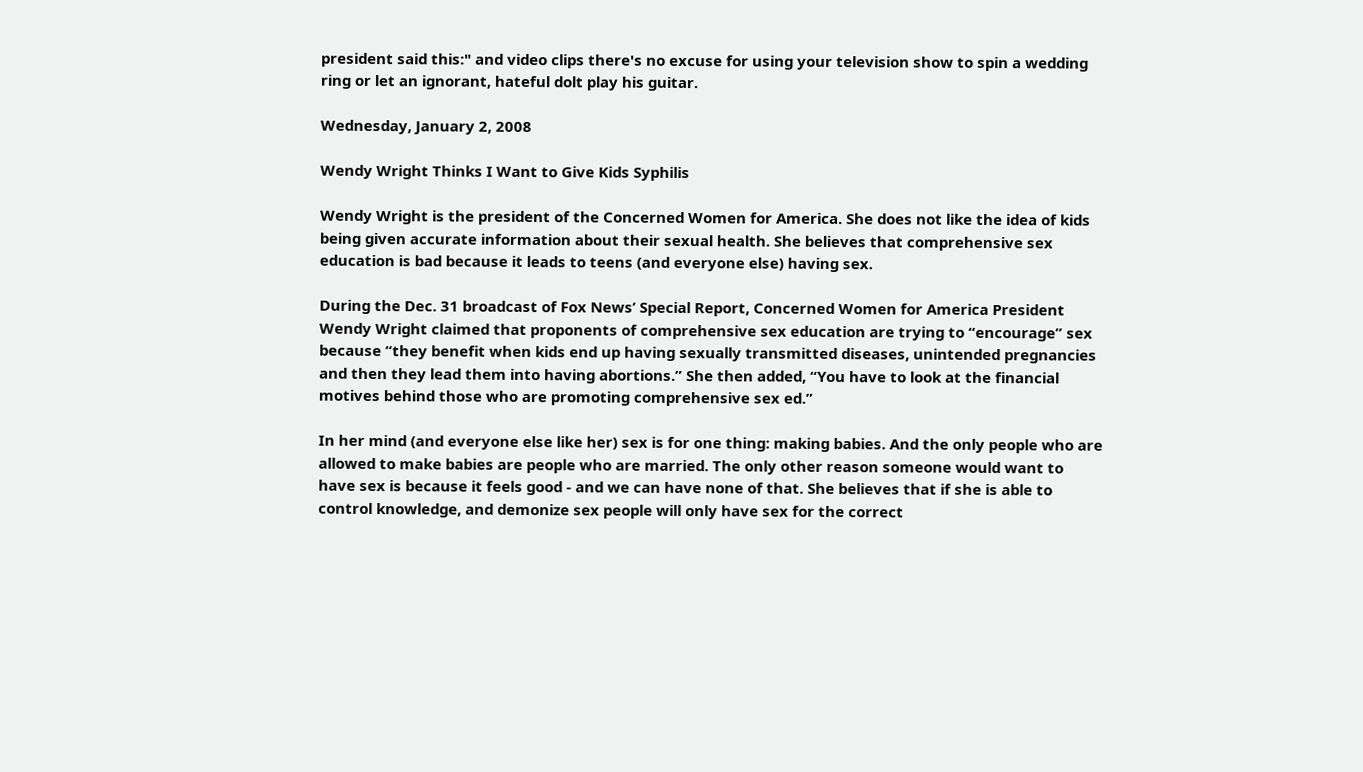president said this:" and video clips there's no excuse for using your television show to spin a wedding ring or let an ignorant, hateful dolt play his guitar.

Wednesday, January 2, 2008

Wendy Wright Thinks I Want to Give Kids Syphilis

Wendy Wright is the president of the Concerned Women for America. She does not like the idea of kids being given accurate information about their sexual health. She believes that comprehensive sex education is bad because it leads to teens (and everyone else) having sex.

During the Dec. 31 broadcast of Fox News’ Special Report, Concerned Women for America President Wendy Wright claimed that proponents of comprehensive sex education are trying to “encourage” sex because “they benefit when kids end up having sexually transmitted diseases, unintended pregnancies and then they lead them into having abortions.” She then added, “You have to look at the financial motives behind those who are promoting comprehensive sex ed.”

In her mind (and everyone else like her) sex is for one thing: making babies. And the only people who are allowed to make babies are people who are married. The only other reason someone would want to have sex is because it feels good - and we can have none of that. She believes that if she is able to control knowledge, and demonize sex people will only have sex for the correct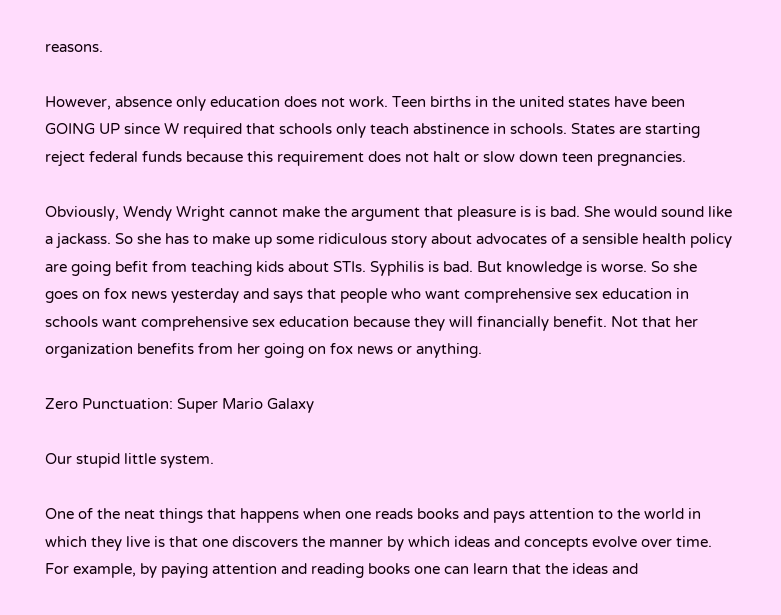reasons.

However, absence only education does not work. Teen births in the united states have been GOING UP since W required that schools only teach abstinence in schools. States are starting reject federal funds because this requirement does not halt or slow down teen pregnancies.

Obviously, Wendy Wright cannot make the argument that pleasure is is bad. She would sound like a jackass. So she has to make up some ridiculous story about advocates of a sensible health policy are going befit from teaching kids about STIs. Syphilis is bad. But knowledge is worse. So she goes on fox news yesterday and says that people who want comprehensive sex education in schools want comprehensive sex education because they will financially benefit. Not that her organization benefits from her going on fox news or anything.

Zero Punctuation: Super Mario Galaxy

Our stupid little system.

One of the neat things that happens when one reads books and pays attention to the world in which they live is that one discovers the manner by which ideas and concepts evolve over time. For example, by paying attention and reading books one can learn that the ideas and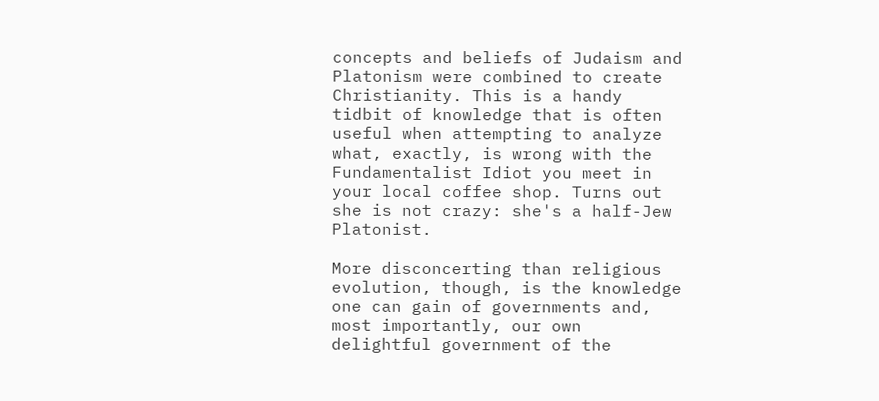concepts and beliefs of Judaism and Platonism were combined to create Christianity. This is a handy tidbit of knowledge that is often useful when attempting to analyze what, exactly, is wrong with the Fundamentalist Idiot you meet in your local coffee shop. Turns out she is not crazy: she's a half-Jew Platonist.

More disconcerting than religious evolution, though, is the knowledge one can gain of governments and, most importantly, our own delightful government of the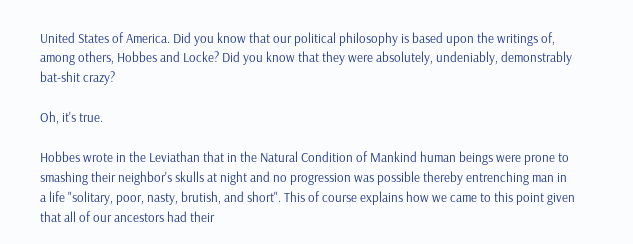United States of America. Did you know that our political philosophy is based upon the writings of, among others, Hobbes and Locke? Did you know that they were absolutely, undeniably, demonstrably bat-shit crazy?

Oh, it's true.

Hobbes wrote in the Leviathan that in the Natural Condition of Mankind human beings were prone to smashing their neighbor's skulls at night and no progression was possible thereby entrenching man in a life "solitary, poor, nasty, brutish, and short". This of course explains how we came to this point given that all of our ancestors had their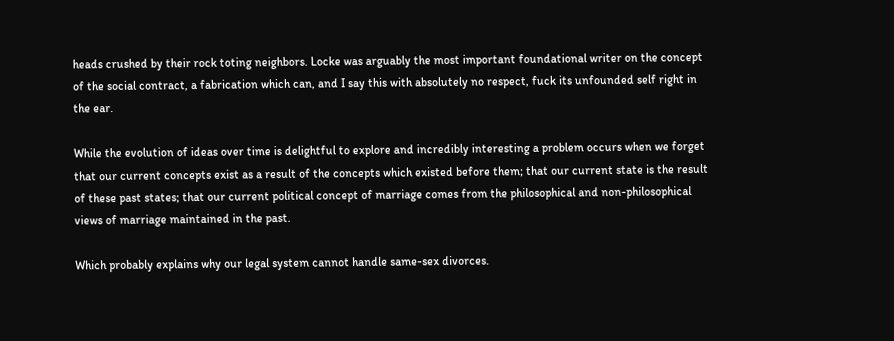heads crushed by their rock toting neighbors. Locke was arguably the most important foundational writer on the concept of the social contract, a fabrication which can, and I say this with absolutely no respect, fuck its unfounded self right in the ear.

While the evolution of ideas over time is delightful to explore and incredibly interesting a problem occurs when we forget that our current concepts exist as a result of the concepts which existed before them; that our current state is the result of these past states; that our current political concept of marriage comes from the philosophical and non-philosophical views of marriage maintained in the past.

Which probably explains why our legal system cannot handle same-sex divorces.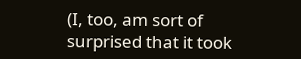(I, too, am sort of surprised that it took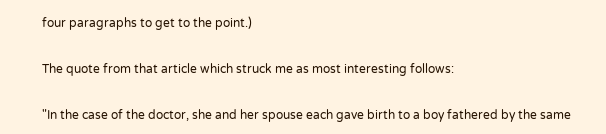four paragraphs to get to the point.)

The quote from that article which struck me as most interesting follows:

"In the case of the doctor, she and her spouse each gave birth to a boy fathered by the same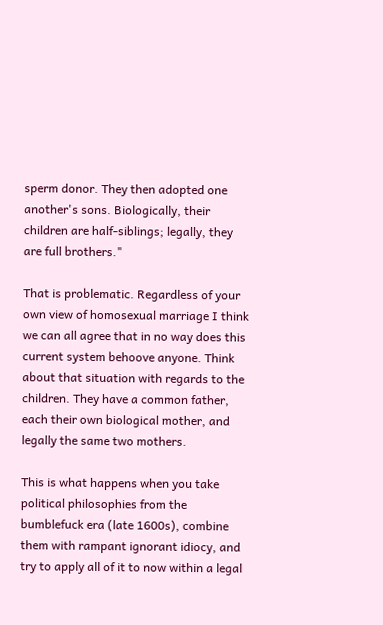sperm donor. They then adopted one another's sons. Biologically, their children are half-siblings; legally, they are full brothers."

That is problematic. Regardless of your own view of homosexual marriage I think we can all agree that in no way does this current system behoove anyone. Think about that situation with regards to the children. They have a common father, each their own biological mother, and legally the same two mothers.

This is what happens when you take political philosophies from the bumblefuck era (late 1600s), combine them with rampant ignorant idiocy, and try to apply all of it to now within a legal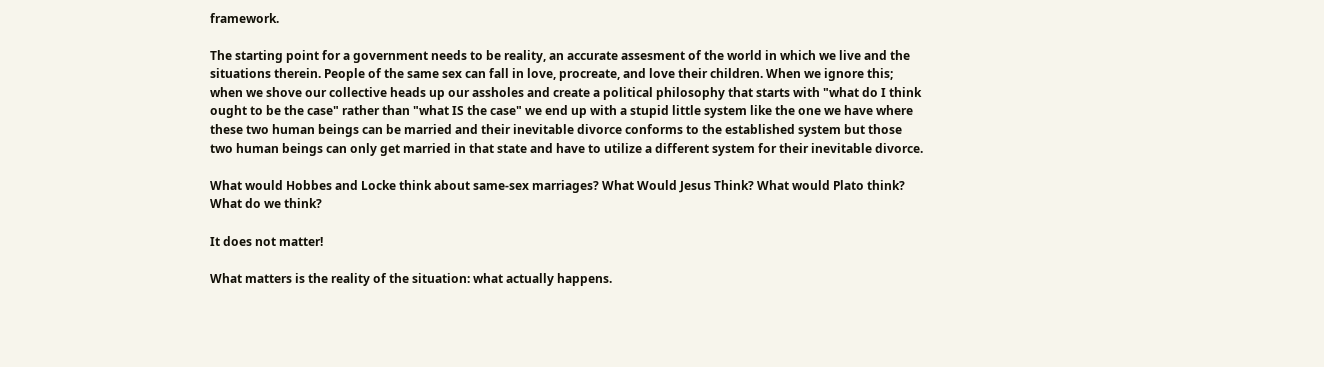framework.

The starting point for a government needs to be reality, an accurate assesment of the world in which we live and the situations therein. People of the same sex can fall in love, procreate, and love their children. When we ignore this; when we shove our collective heads up our assholes and create a political philosophy that starts with "what do I think ought to be the case" rather than "what IS the case" we end up with a stupid little system like the one we have where these two human beings can be married and their inevitable divorce conforms to the established system but those two human beings can only get married in that state and have to utilize a different system for their inevitable divorce.

What would Hobbes and Locke think about same-sex marriages? What Would Jesus Think? What would Plato think? What do we think?

It does not matter!

What matters is the reality of the situation: what actually happens.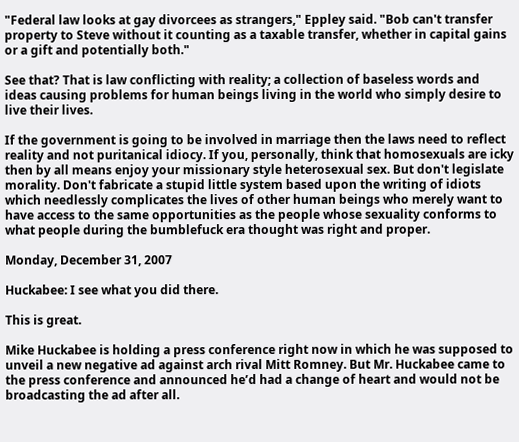"Federal law looks at gay divorcees as strangers," Eppley said. "Bob can't transfer property to Steve without it counting as a taxable transfer, whether in capital gains or a gift and potentially both."

See that? That is law conflicting with reality; a collection of baseless words and ideas causing problems for human beings living in the world who simply desire to live their lives.

If the government is going to be involved in marriage then the laws need to reflect reality and not puritanical idiocy. If you, personally, think that homosexuals are icky then by all means enjoy your missionary style heterosexual sex. But don't legislate morality. Don't fabricate a stupid little system based upon the writing of idiots which needlessly complicates the lives of other human beings who merely want to have access to the same opportunities as the people whose sexuality conforms to what people during the bumblefuck era thought was right and proper.

Monday, December 31, 2007

Huckabee: I see what you did there.

This is great.

Mike Huckabee is holding a press conference right now in which he was supposed to unveil a new negative ad against arch rival Mitt Romney. But Mr. Huckabee came to the press conference and announced he’d had a change of heart and would not be broadcasting the ad after all.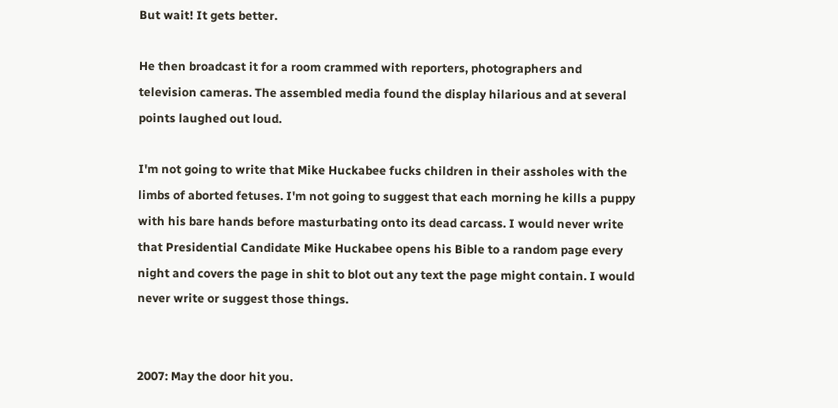But wait! It gets better.

He then broadcast it for a room crammed with reporters, photographers and television cameras. The assembled media found the display hilarious and at several points laughed out loud.

I'm not going to write that Mike Huckabee fucks children in their assholes with the limbs of aborted fetuses. I'm not going to suggest that each morning he kills a puppy with his bare hands before masturbating onto its dead carcass. I would never write that Presidential Candidate Mike Huckabee opens his Bible to a random page every night and covers the page in shit to blot out any text the page might contain. I would never write or suggest those things.


2007: May the door hit you.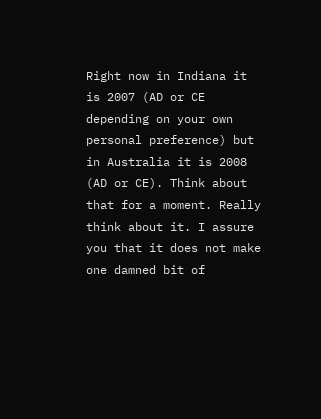Right now in Indiana it is 2007 (AD or CE depending on your own personal preference) but in Australia it is 2008 (AD or CE). Think about that for a moment. Really think about it. I assure you that it does not make one damned bit of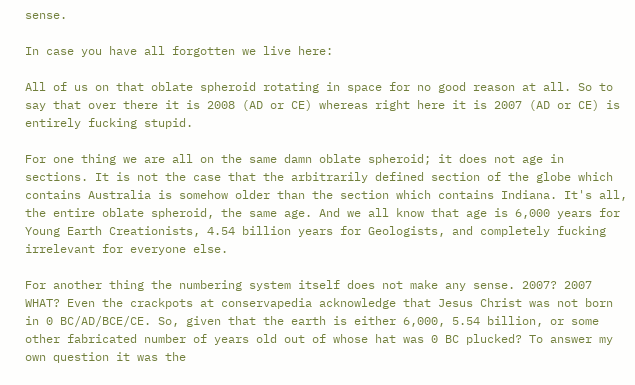sense.

In case you have all forgotten we live here:

All of us on that oblate spheroid rotating in space for no good reason at all. So to say that over there it is 2008 (AD or CE) whereas right here it is 2007 (AD or CE) is entirely fucking stupid.

For one thing we are all on the same damn oblate spheroid; it does not age in sections. It is not the case that the arbitrarily defined section of the globe which contains Australia is somehow older than the section which contains Indiana. It's all, the entire oblate spheroid, the same age. And we all know that age is 6,000 years for Young Earth Creationists, 4.54 billion years for Geologists, and completely fucking irrelevant for everyone else.

For another thing the numbering system itself does not make any sense. 2007? 2007 WHAT? Even the crackpots at conservapedia acknowledge that Jesus Christ was not born in 0 BC/AD/BCE/CE. So, given that the earth is either 6,000, 5.54 billion, or some other fabricated number of years old out of whose hat was 0 BC plucked? To answer my own question it was the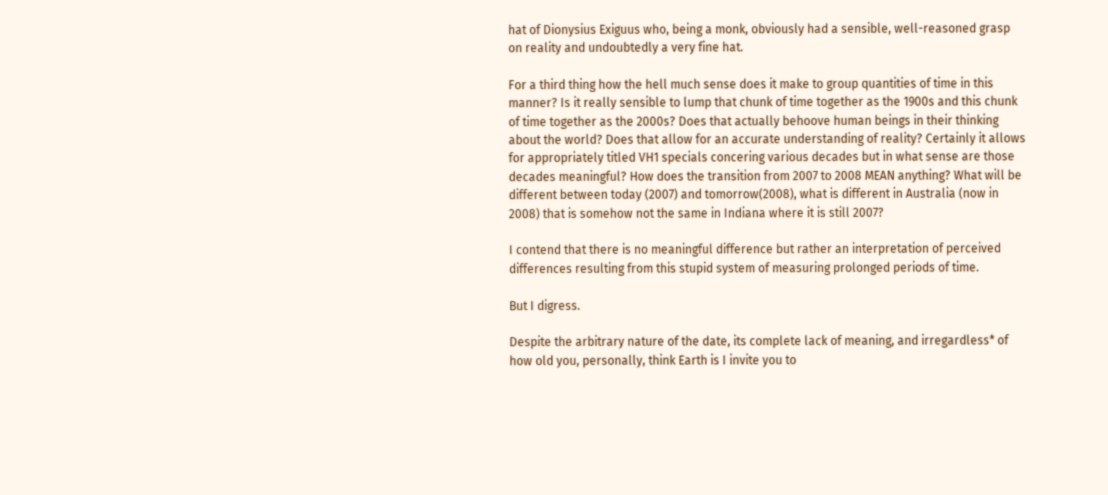hat of Dionysius Exiguus who, being a monk, obviously had a sensible, well-reasoned grasp on reality and undoubtedly a very fine hat.

For a third thing how the hell much sense does it make to group quantities of time in this manner? Is it really sensible to lump that chunk of time together as the 1900s and this chunk of time together as the 2000s? Does that actually behoove human beings in their thinking about the world? Does that allow for an accurate understanding of reality? Certainly it allows for appropriately titled VH1 specials concering various decades but in what sense are those decades meaningful? How does the transition from 2007 to 2008 MEAN anything? What will be different between today (2007) and tomorrow(2008), what is different in Australia (now in 2008) that is somehow not the same in Indiana where it is still 2007?

I contend that there is no meaningful difference but rather an interpretation of perceived differences resulting from this stupid system of measuring prolonged periods of time.

But I digress.

Despite the arbitrary nature of the date, its complete lack of meaning, and irregardless* of how old you, personally, think Earth is I invite you to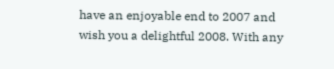have an enjoyable end to 2007 and wish you a delightful 2008. With any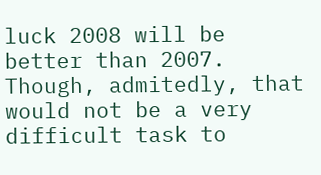luck 2008 will be better than 2007. Though, admitedly, that would not be a very difficult task to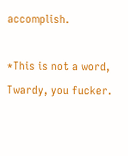accomplish.

*This is not a word, Twardy, you fucker.